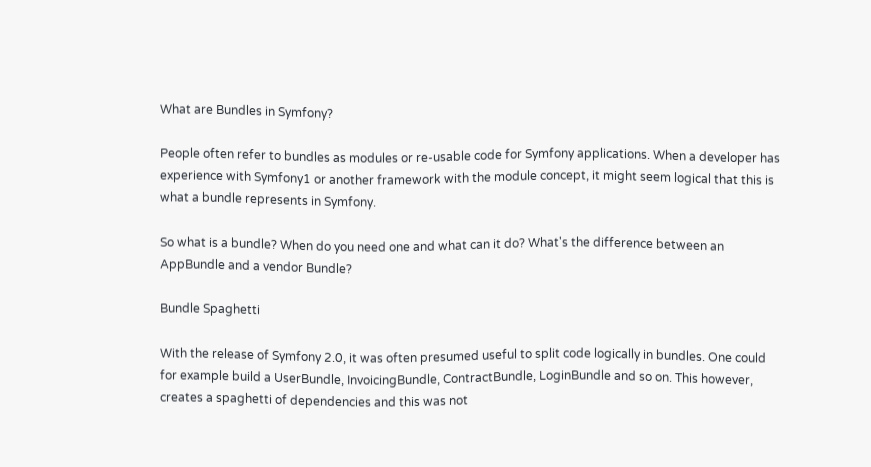What are Bundles in Symfony?

People often refer to bundles as modules or re-usable code for Symfony applications. When a developer has experience with Symfony1 or another framework with the module concept, it might seem logical that this is what a bundle represents in Symfony.

So what is a bundle? When do you need one and what can it do? What's the difference between an AppBundle and a vendor Bundle?

Bundle Spaghetti

With the release of Symfony 2.0, it was often presumed useful to split code logically in bundles. One could for example build a UserBundle, InvoicingBundle, ContractBundle, LoginBundle and so on. This however, creates a spaghetti of dependencies and this was not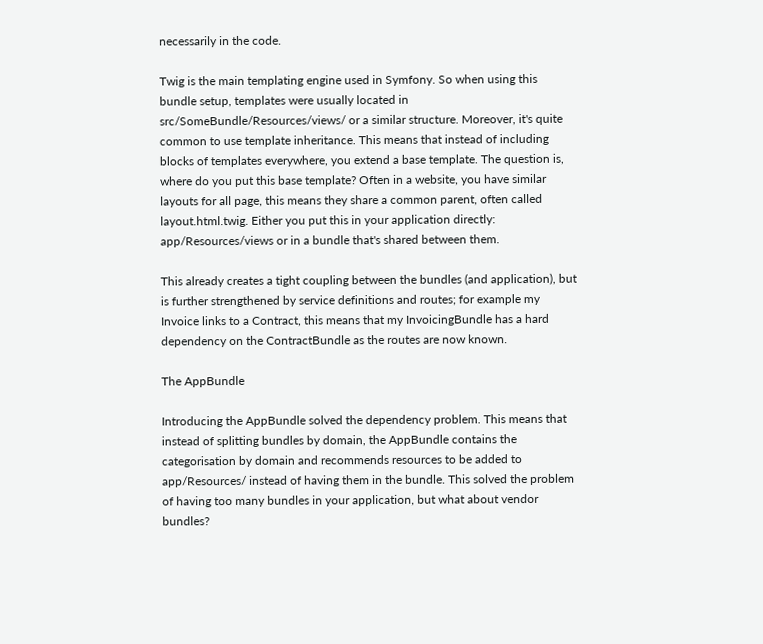necessarily in the code.

Twig is the main templating engine used in Symfony. So when using this bundle setup, templates were usually located in src/SomeBundle/Resources/views/ or a similar structure. Moreover, it's quite common to use template inheritance. This means that instead of including blocks of templates everywhere, you extend a base template. The question is, where do you put this base template? Often in a website, you have similar layouts for all page, this means they share a common parent, often called layout.html.twig. Either you put this in your application directly: app/Resources/views or in a bundle that's shared between them.

This already creates a tight coupling between the bundles (and application), but is further strengthened by service definitions and routes; for example my Invoice links to a Contract, this means that my InvoicingBundle has a hard dependency on the ContractBundle as the routes are now known.

The AppBundle

Introducing the AppBundle solved the dependency problem. This means that instead of splitting bundles by domain, the AppBundle contains the categorisation by domain and recommends resources to be added to app/Resources/ instead of having them in the bundle. This solved the problem of having too many bundles in your application, but what about vendor bundles?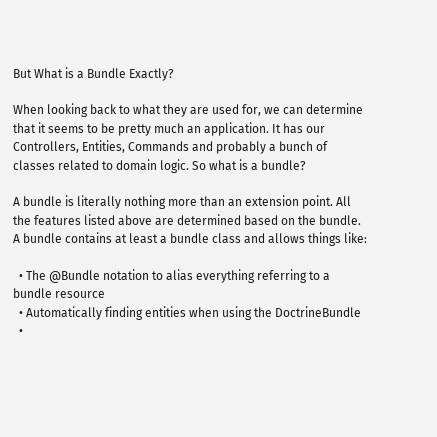But What is a Bundle Exactly?

When looking back to what they are used for, we can determine that it seems to be pretty much an application. It has our Controllers, Entities, Commands and probably a bunch of classes related to domain logic. So what is a bundle?

A bundle is literally nothing more than an extension point. All the features listed above are determined based on the bundle. A bundle contains at least a bundle class and allows things like:

  • The @Bundle notation to alias everything referring to a bundle resource
  • Automatically finding entities when using the DoctrineBundle
  •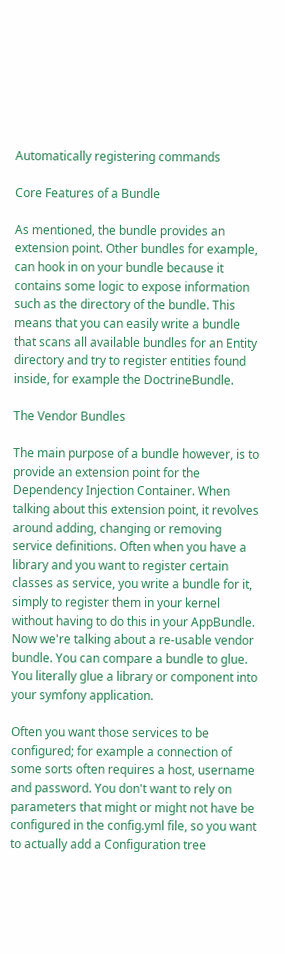Automatically registering commands

Core Features of a Bundle

As mentioned, the bundle provides an extension point. Other bundles for example, can hook in on your bundle because it contains some logic to expose information such as the directory of the bundle. This means that you can easily write a bundle that scans all available bundles for an Entity directory and try to register entities found inside, for example the DoctrineBundle.

The Vendor Bundles

The main purpose of a bundle however, is to provide an extension point for the Dependency Injection Container. When talking about this extension point, it revolves around adding, changing or removing service definitions. Often when you have a library and you want to register certain classes as service, you write a bundle for it, simply to register them in your kernel without having to do this in your AppBundle. Now we're talking about a re-usable vendor bundle. You can compare a bundle to glue. You literally glue a library or component into your symfony application.

Often you want those services to be configured; for example a connection of some sorts often requires a host, username and password. You don't want to rely on parameters that might or might not have be configured in the config.yml file, so you want to actually add a Configuration tree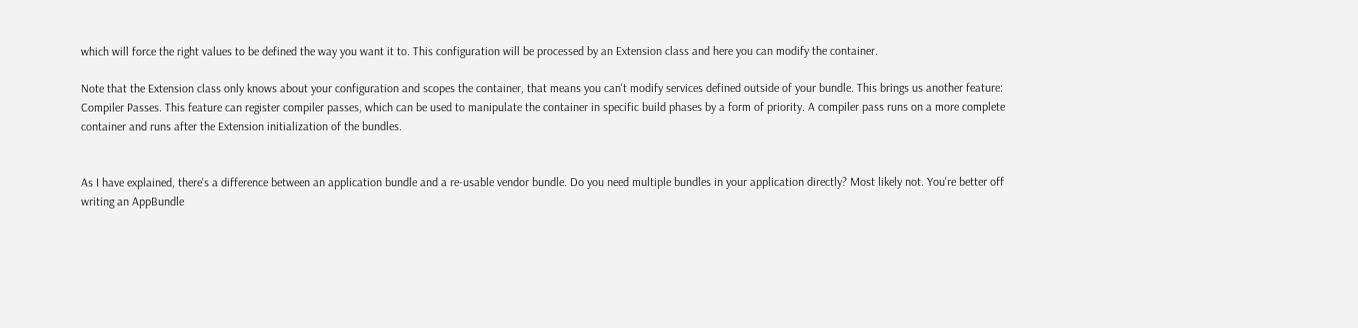which will force the right values to be defined the way you want it to. This configuration will be processed by an Extension class and here you can modify the container.

Note that the Extension class only knows about your configuration and scopes the container, that means you can't modify services defined outside of your bundle. This brings us another feature: Compiler Passes. This feature can register compiler passes, which can be used to manipulate the container in specific build phases by a form of priority. A compiler pass runs on a more complete container and runs after the Extension initialization of the bundles.


As I have explained, there's a difference between an application bundle and a re-usable vendor bundle. Do you need multiple bundles in your application directly? Most likely not. You're better off writing an AppBundle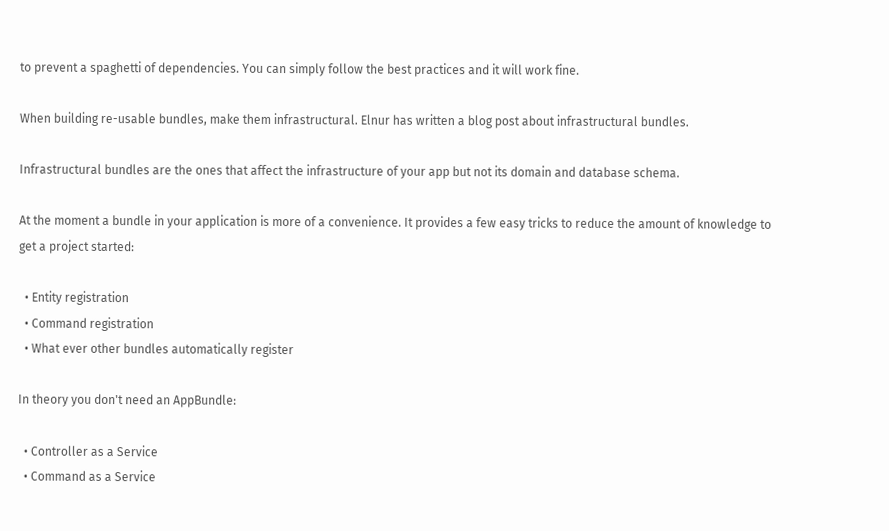to prevent a spaghetti of dependencies. You can simply follow the best practices and it will work fine.

When building re-usable bundles, make them infrastructural. Elnur has written a blog post about infrastructural bundles.

Infrastructural bundles are the ones that affect the infrastructure of your app but not its domain and database schema.

At the moment a bundle in your application is more of a convenience. It provides a few easy tricks to reduce the amount of knowledge to get a project started:

  • Entity registration
  • Command registration
  • What ever other bundles automatically register

In theory you don't need an AppBundle:

  • Controller as a Service
  • Command as a Service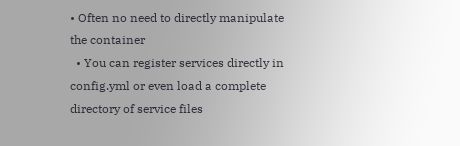• Often no need to directly manipulate the container
  • You can register services directly in config.yml or even load a complete directory of service files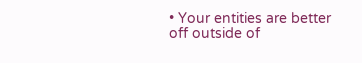• Your entities are better off outside of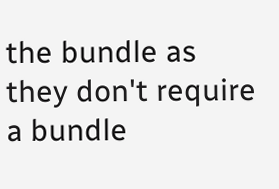the bundle as they don't require a bundle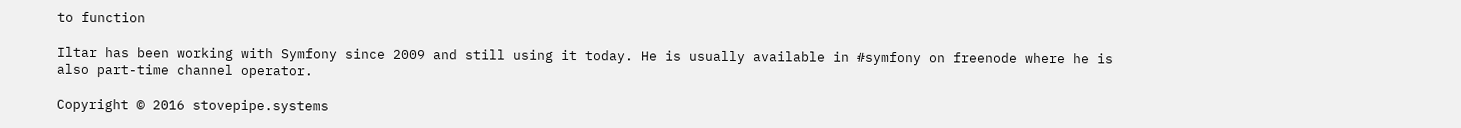to function

Iltar has been working with Symfony since 2009 and still using it today. He is usually available in #symfony on freenode where he is also part-time channel operator.

Copyright © 2016 stovepipe.systems